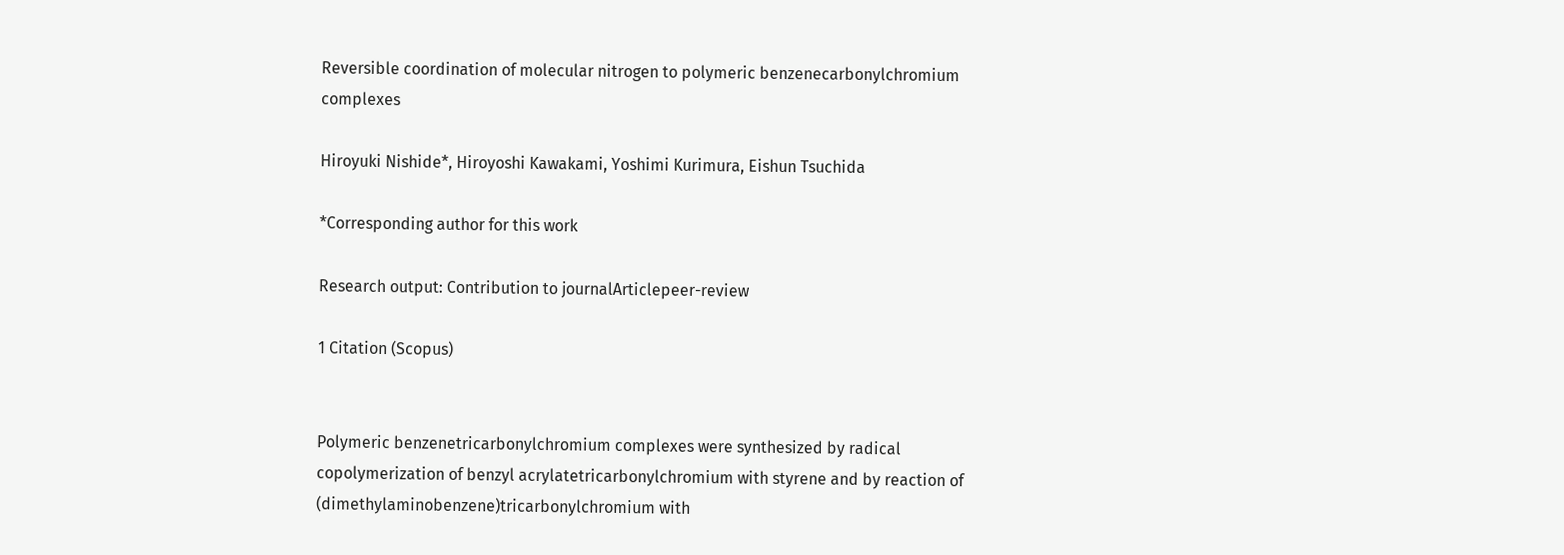Reversible coordination of molecular nitrogen to polymeric benzenecarbonylchromium complexes

Hiroyuki Nishide*, Hiroyoshi Kawakami, Yoshimi Kurimura, Eishun Tsuchida

*Corresponding author for this work

Research output: Contribution to journalArticlepeer-review

1 Citation (Scopus)


Polymeric benzenetricarbonylchromium complexes were synthesized by radical copolymerization of benzyl acrylatetricarbonylchromium with styrene and by reaction of (dimethylaminobenzene)tricarbonylchromium with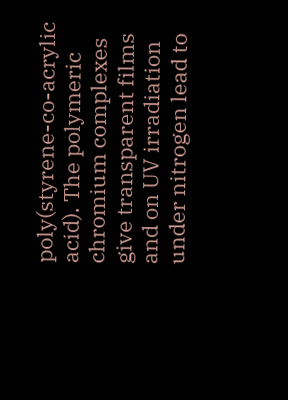poly(styrene-co-acrylic acid). The polymeric chromium complexes give transparent films and on UV irradiation under nitrogen lead to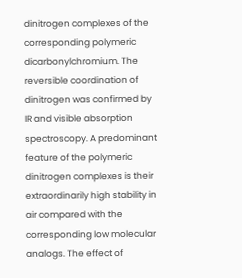dinitrogen complexes of the corresponding polymeric dicarbonylchromium. The reversible coordination of dinitrogen was confirmed by IR and visible absorption spectroscopy. A predominant feature of the polymeric dinitrogen complexes is their extraordinarily high stability in air compared with the corresponding low molecular analogs. The effect of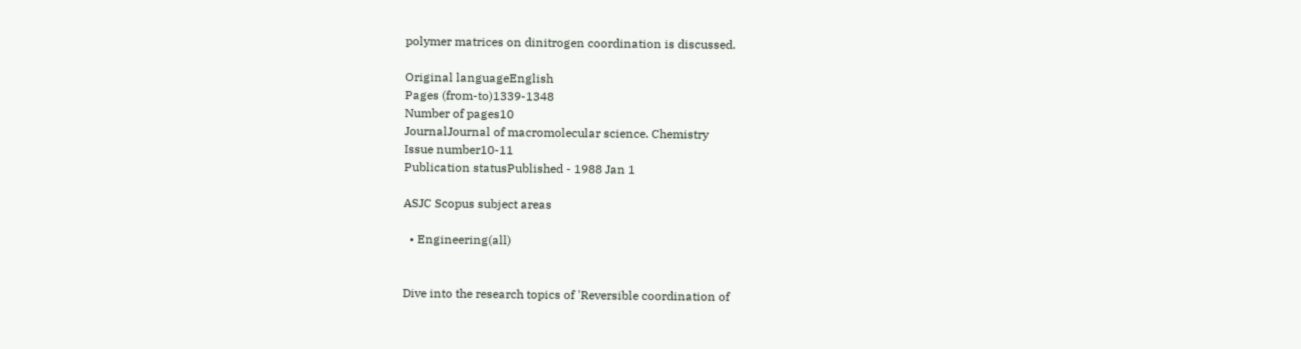polymer matrices on dinitrogen coordination is discussed.

Original languageEnglish
Pages (from-to)1339-1348
Number of pages10
JournalJournal of macromolecular science. Chemistry
Issue number10-11
Publication statusPublished - 1988 Jan 1

ASJC Scopus subject areas

  • Engineering(all)


Dive into the research topics of 'Reversible coordination of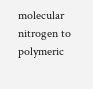molecular nitrogen to polymeric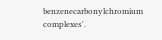benzenecarbonylchromium complexes'.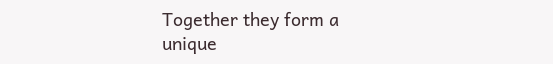Together they form a unique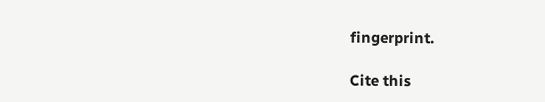fingerprint.

Cite this